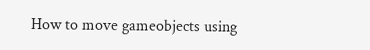How to move gameobjects using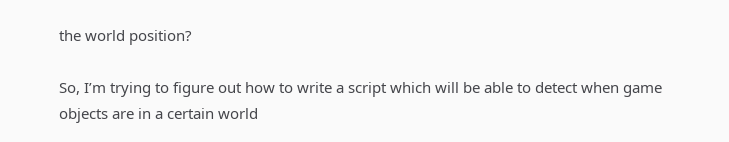the world position?

So, I’m trying to figure out how to write a script which will be able to detect when game objects are in a certain world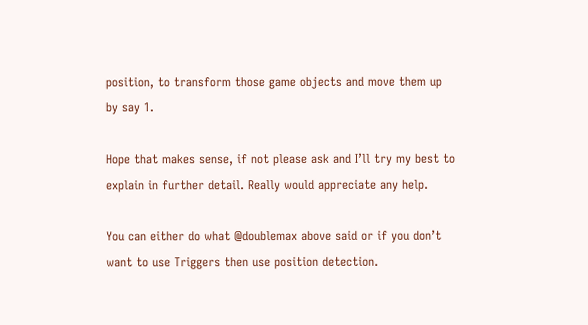position, to transform those game objects and move them up by say 1.

Hope that makes sense, if not please ask and I’ll try my best to explain in further detail. Really would appreciate any help.

You can either do what @doublemax above said or if you don’t want to use Triggers then use position detection.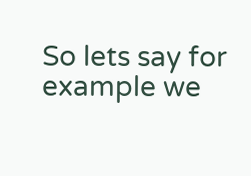So lets say for example we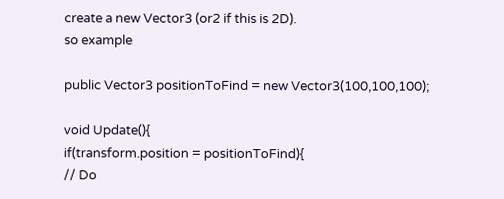create a new Vector3 (or2 if this is 2D).
so example

public Vector3 positionToFind = new Vector3(100,100,100);

void Update(){
if(transform.position = positionToFind){
// Do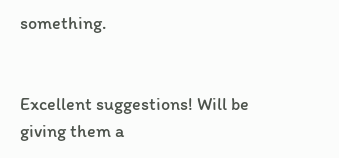something.


Excellent suggestions! Will be giving them a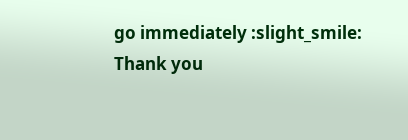go immediately :slight_smile: Thank you